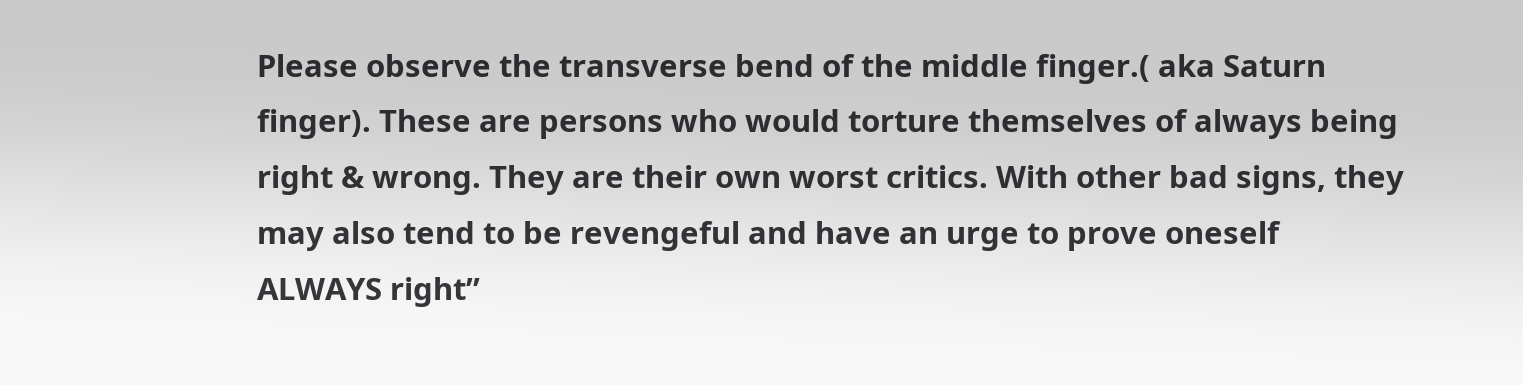Please observe the transverse bend of the middle finger.( aka Saturn finger). These are persons who would torture themselves of always being right & wrong. They are their own worst critics. With other bad signs, they may also tend to be revengeful and have an urge to prove oneself ALWAYS right”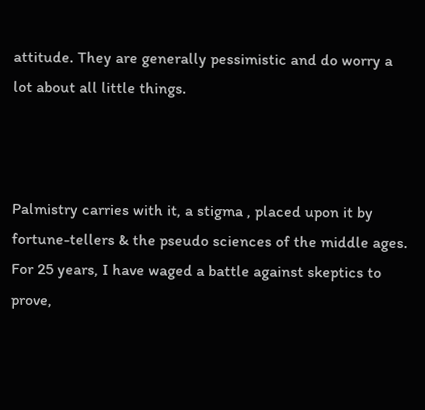attitude. They are generally pessimistic and do worry a lot about all little things.



Palmistry carries with it, a stigma , placed upon it by fortune-tellers & the pseudo sciences of the middle ages. For 25 years, I have waged a battle against skeptics to prove,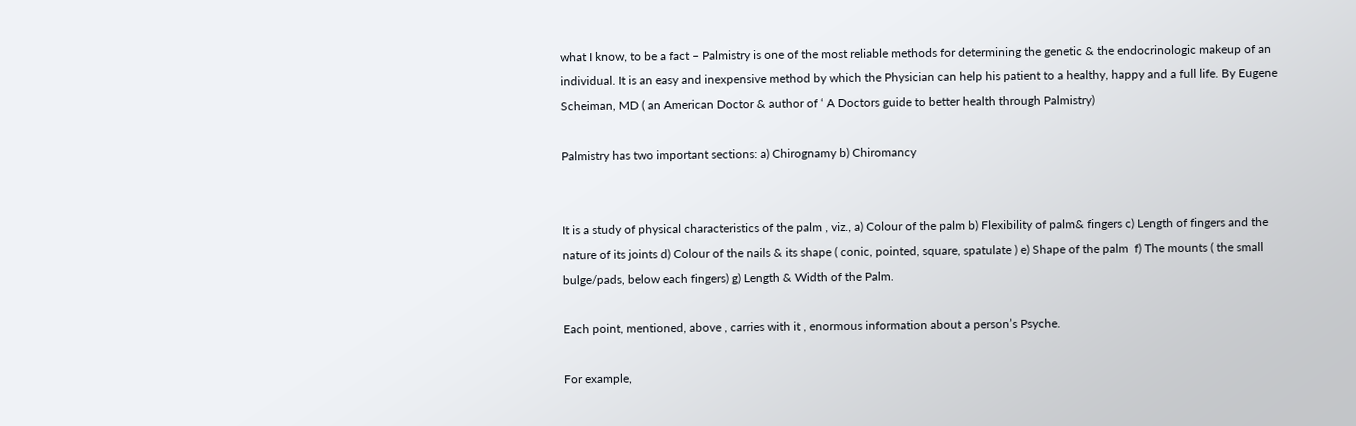what I know, to be a fact – Palmistry is one of the most reliable methods for determining the genetic & the endocrinologic makeup of an individual. It is an easy and inexpensive method by which the Physician can help his patient to a healthy, happy and a full life. By Eugene Scheiman, MD ( an American Doctor & author of ‘ A Doctors guide to better health through Palmistry)

Palmistry has two important sections: a) Chirognamy b) Chiromancy


It is a study of physical characteristics of the palm , viz., a) Colour of the palm b) Flexibility of palm& fingers c) Length of fingers and the nature of its joints d) Colour of the nails & its shape ( conic, pointed, square, spatulate ) e) Shape of the palm  f) The mounts ( the small bulge/pads, below each fingers) g) Length & Width of the Palm.

Each point, mentioned, above , carries with it , enormous information about a person’s Psyche.

For example,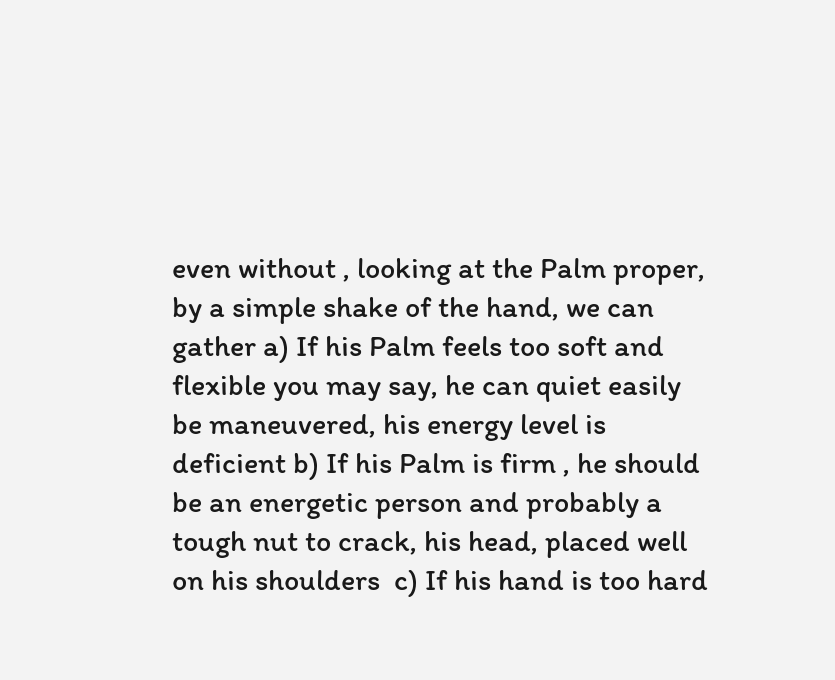even without , looking at the Palm proper, by a simple shake of the hand, we can gather a) If his Palm feels too soft and flexible you may say, he can quiet easily be maneuvered, his energy level is deficient b) If his Palm is firm , he should be an energetic person and probably a tough nut to crack, his head, placed well on his shoulders  c) If his hand is too hard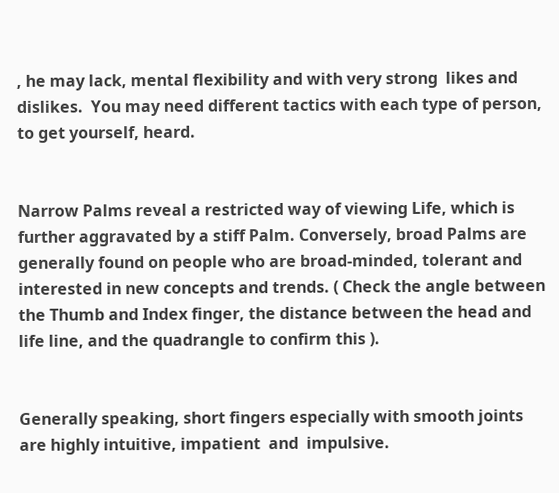, he may lack, mental flexibility and with very strong  likes and dislikes.  You may need different tactics with each type of person, to get yourself, heard.


Narrow Palms reveal a restricted way of viewing Life, which is further aggravated by a stiff Palm. Conversely, broad Palms are generally found on people who are broad-minded, tolerant and interested in new concepts and trends. ( Check the angle between the Thumb and Index finger, the distance between the head and life line, and the quadrangle to confirm this ).


Generally speaking, short fingers especially with smooth joints are highly intuitive, impatient  and  impulsive.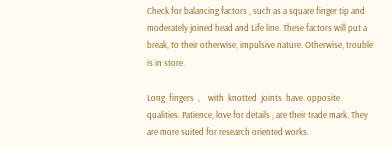Check for balancing factors , such as a square finger tip and moderately joined head and Life line. These factors will put a break, to their otherwise, impulsive nature. Otherwise, trouble is in store.

Long  fingers  ,    with  knotted  joints  have  opposite qualities. Patience, love for details , are their trade mark. They are more suited for research oriented works.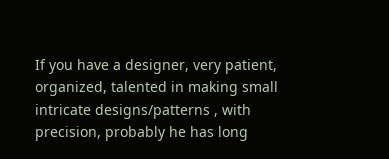If you have a designer, very patient, organized, talented in making small intricate designs/patterns , with precision, probably he has long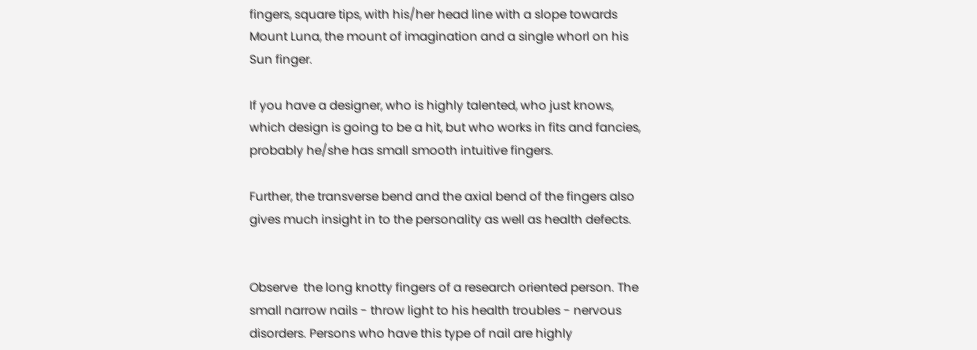fingers, square tips, with his/her head line with a slope towards Mount Luna, the mount of imagination and a single whorl on his Sun finger.

If you have a designer, who is highly talented, who just knows, which design is going to be a hit, but who works in fits and fancies, probably he/she has small smooth intuitive fingers.

Further, the transverse bend and the axial bend of the fingers also gives much insight in to the personality as well as health defects.


Observe  the long knotty fingers of a research oriented person. The small narrow nails - throw light to his health troubles - nervous disorders. Persons who have this type of nail are highly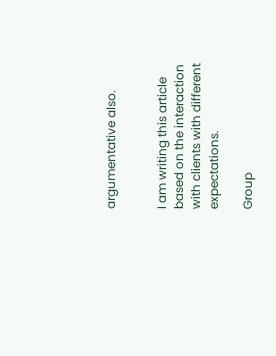argumentative also.


I am writing this article based on the interaction with clients with different expectations.

Group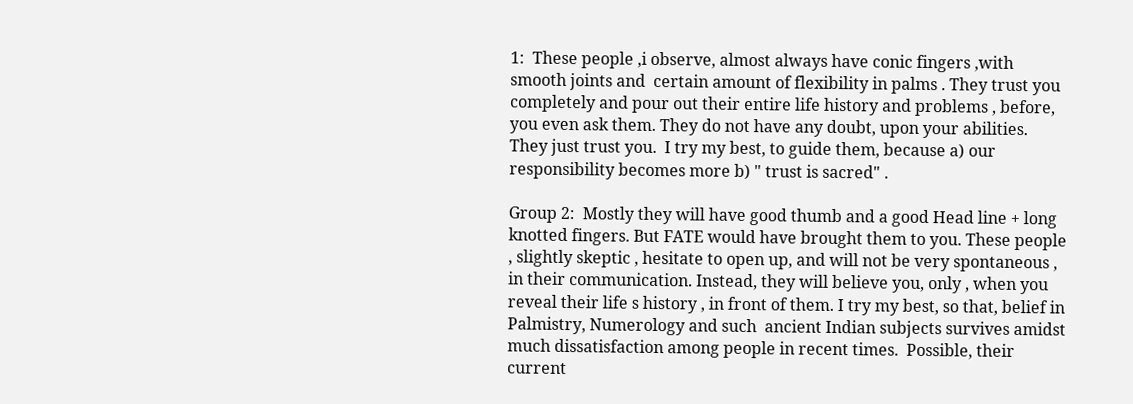1:  These people ,i observe, almost always have conic fingers ,with smooth joints and  certain amount of flexibility in palms . They trust you completely and pour out their entire life history and problems , before, you even ask them. They do not have any doubt, upon your abilities. They just trust you.  I try my best, to guide them, because a) our responsibility becomes more b) " trust is sacred" .

Group 2:  Mostly they will have good thumb and a good Head line + long knotted fingers. But FATE would have brought them to you. These people , slightly skeptic , hesitate to open up, and will not be very spontaneous , in their communication. Instead, they will believe you, only , when you reveal their life s history , in front of them. I try my best, so that, belief in Palmistry, Numerology and such  ancient Indian subjects survives amidst much dissatisfaction among people in recent times.  Possible, their current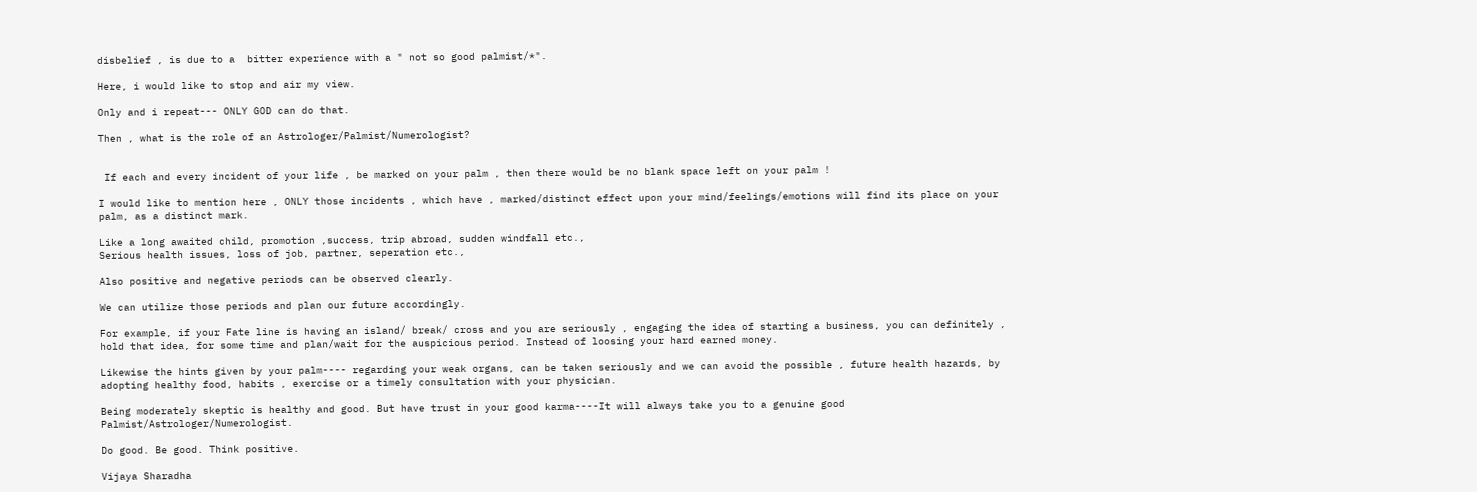disbelief , is due to a  bitter experience with a " not so good palmist/*".

Here, i would like to stop and air my view.

Only and i repeat--- ONLY GOD can do that.

Then , what is the role of an Astrologer/Palmist/Numerologist?


 If each and every incident of your life , be marked on your palm , then there would be no blank space left on your palm !

I would like to mention here , ONLY those incidents , which have , marked/distinct effect upon your mind/feelings/emotions will find its place on your palm, as a distinct mark.

Like a long awaited child, promotion ,success, trip abroad, sudden windfall etc.,
Serious health issues, loss of job, partner, seperation etc.,

Also positive and negative periods can be observed clearly.

We can utilize those periods and plan our future accordingly.

For example, if your Fate line is having an island/ break/ cross and you are seriously , engaging the idea of starting a business, you can definitely , hold that idea, for some time and plan/wait for the auspicious period. Instead of loosing your hard earned money.

Likewise the hints given by your palm---- regarding your weak organs, can be taken seriously and we can avoid the possible , future health hazards, by adopting healthy food, habits , exercise or a timely consultation with your physician.

Being moderately skeptic is healthy and good. But have trust in your good karma----It will always take you to a genuine good Palmist/Astrologer/Numerologist.

Do good. Be good. Think positive.

Vijaya Sharadha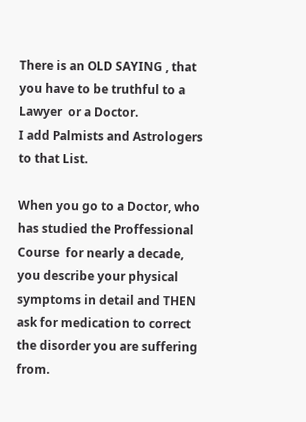There is an OLD SAYING , that you have to be truthful to a Lawyer  or a Doctor.
I add Palmists and Astrologers to that List.

When you go to a Doctor, who has studied the Proffessional Course  for nearly a decade, you describe your physical symptoms in detail and THEN ask for medication to correct the disorder you are suffering from.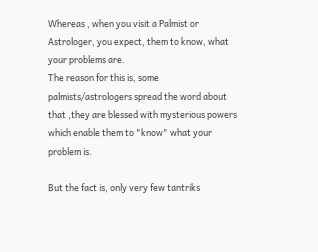Whereas , when you visit a Palmist or Astrologer, you expect, them to know, what your problems are.
The reason for this is, some palmists/astrologers spread the word about that ,they are blessed with mysterious powers which enable them to "know" what your problem is.

But the fact is, only very few tantriks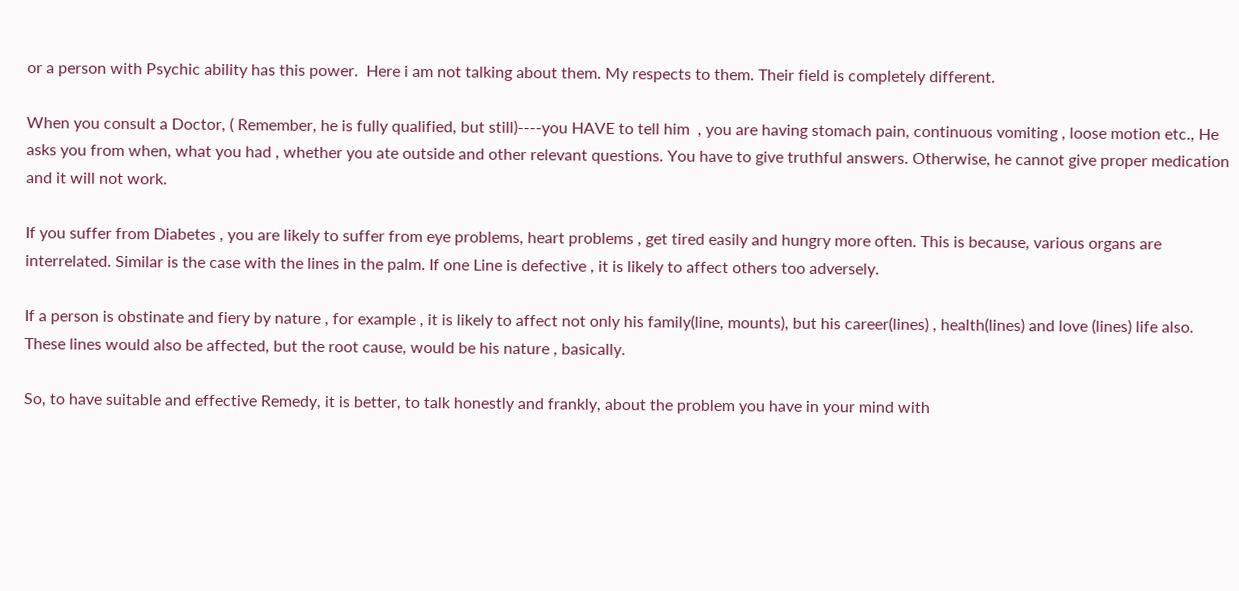or a person with Psychic ability has this power.  Here i am not talking about them. My respects to them. Their field is completely different.

When you consult a Doctor, ( Remember, he is fully qualified, but still)----you HAVE to tell him  , you are having stomach pain, continuous vomiting , loose motion etc., He asks you from when, what you had , whether you ate outside and other relevant questions. You have to give truthful answers. Otherwise, he cannot give proper medication and it will not work.

If you suffer from Diabetes , you are likely to suffer from eye problems, heart problems , get tired easily and hungry more often. This is because, various organs are interrelated. Similar is the case with the lines in the palm. If one Line is defective , it is likely to affect others too adversely.

If a person is obstinate and fiery by nature , for example , it is likely to affect not only his family(line, mounts), but his career(lines) , health(lines) and love (lines) life also. These lines would also be affected, but the root cause, would be his nature , basically.

So, to have suitable and effective Remedy, it is better, to talk honestly and frankly, about the problem you have in your mind with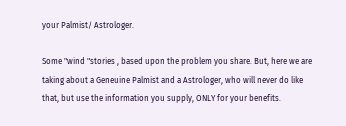your Palmist/ Astrologer.

Some "wind "stories , based upon the problem you share. But, here we are taking about a Geneuine Palmist and a Astrologer, who will never do like that, but use the information you supply, ONLY for your benefits.